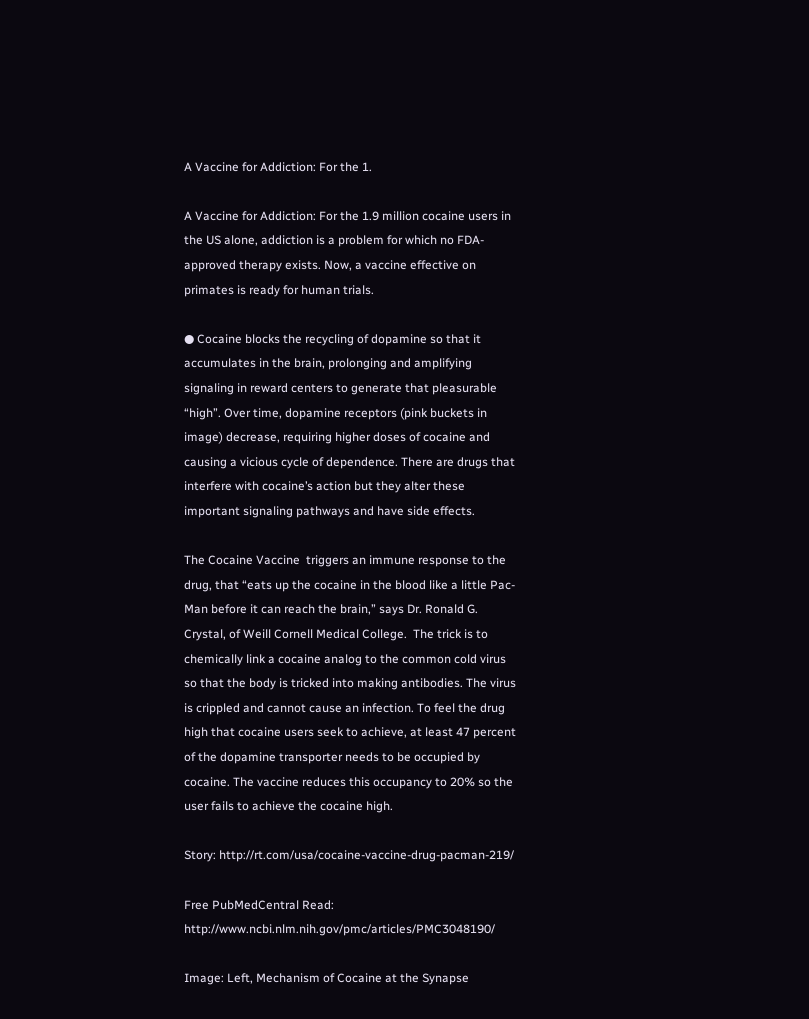A Vaccine for Addiction: For the 1.

A Vaccine for Addiction: For the 1.9 million cocaine users in the US alone, addiction is a problem for which no FDA-approved therapy exists. Now, a vaccine effective on primates is ready for human trials.

● Cocaine blocks the recycling of dopamine so that it accumulates in the brain, prolonging and amplifying signaling in reward centers to generate that pleasurable “high”. Over time, dopamine receptors (pink buckets in image) decrease, requiring higher doses of cocaine and causing a vicious cycle of dependence. There are drugs that interfere with cocaine’s action but they alter these important signaling pathways and have side effects.

The Cocaine Vaccine  triggers an immune response to the drug, that “eats up the cocaine in the blood like a little Pac-Man before it can reach the brain,” says Dr. Ronald G. Crystal, of Weill Cornell Medical College.  The trick is to chemically link a cocaine analog to the common cold virus so that the body is tricked into making antibodies. The virus is crippled and cannot cause an infection. To feel the drug high that cocaine users seek to achieve, at least 47 percent of the dopamine transporter needs to be occupied by cocaine. The vaccine reduces this occupancy to 20% so the user fails to achieve the cocaine high.

Story: http://rt.com/usa/cocaine-vaccine-drug-pacman-219/

Free PubMedCentral Read: http://www.ncbi.nlm.nih.gov/pmc/articles/PMC3048190/

Image: Left, Mechanism of Cocaine at the Synapse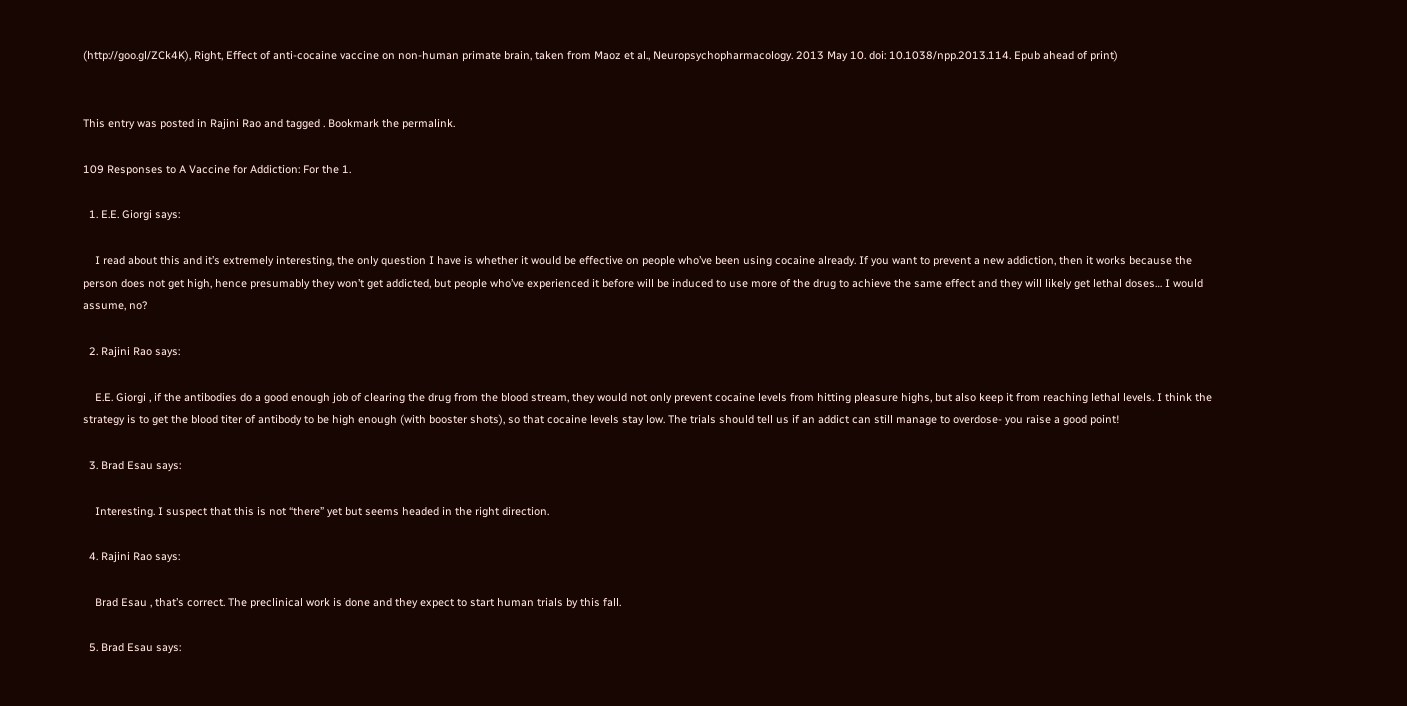(http://goo.gl/ZCk4K), Right, Effect of anti-cocaine vaccine on non-human primate brain, taken from Maoz et al., Neuropsychopharmacology. 2013 May 10. doi: 10.1038/npp.2013.114. Epub ahead of print)


This entry was posted in Rajini Rao and tagged . Bookmark the permalink.

109 Responses to A Vaccine for Addiction: For the 1.

  1. E.E. Giorgi says:

    I read about this and it’s extremely interesting, the only question I have is whether it would be effective on people who’ve been using cocaine already. If you want to prevent a new addiction, then it works because the person does not get high, hence presumably they won’t get addicted, but people who’ve experienced it before will be induced to use more of the drug to achieve the same effect and they will likely get lethal doses… I would assume, no?

  2. Rajini Rao says:

    E.E. Giorgi , if the antibodies do a good enough job of clearing the drug from the blood stream, they would not only prevent cocaine levels from hitting pleasure highs, but also keep it from reaching lethal levels. I think the strategy is to get the blood titer of antibody to be high enough (with booster shots), so that cocaine levels stay low. The trials should tell us if an addict can still manage to overdose- you raise a good point!

  3. Brad Esau says:

    Interesting. I suspect that this is not “there” yet but seems headed in the right direction.

  4. Rajini Rao says:

    Brad Esau , that’s correct. The preclinical work is done and they expect to start human trials by this fall.

  5. Brad Esau says: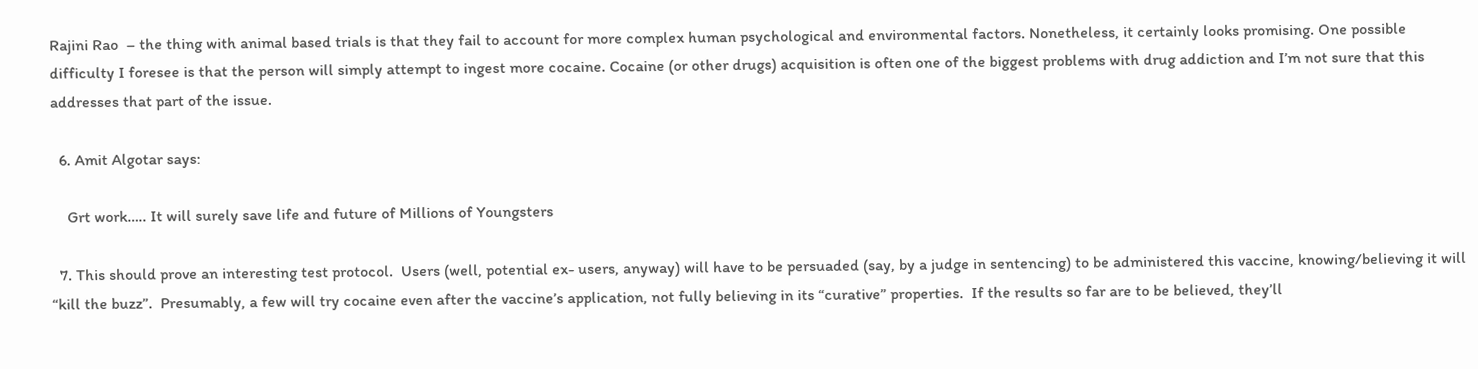Rajini Rao  – the thing with animal based trials is that they fail to account for more complex human psychological and environmental factors. Nonetheless, it certainly looks promising. One possible difficulty I foresee is that the person will simply attempt to ingest more cocaine. Cocaine (or other drugs) acquisition is often one of the biggest problems with drug addiction and I’m not sure that this addresses that part of the issue.

  6. Amit Algotar says:

    Grt work….. It will surely save life and future of Millions of Youngsters

  7. This should prove an interesting test protocol.  Users (well, potential ex- users, anyway) will have to be persuaded (say, by a judge in sentencing) to be administered this vaccine, knowing/believing it will “kill the buzz”.  Presumably, a few will try cocaine even after the vaccine’s application, not fully believing in its “curative” properties.  If the results so far are to be believed, they’ll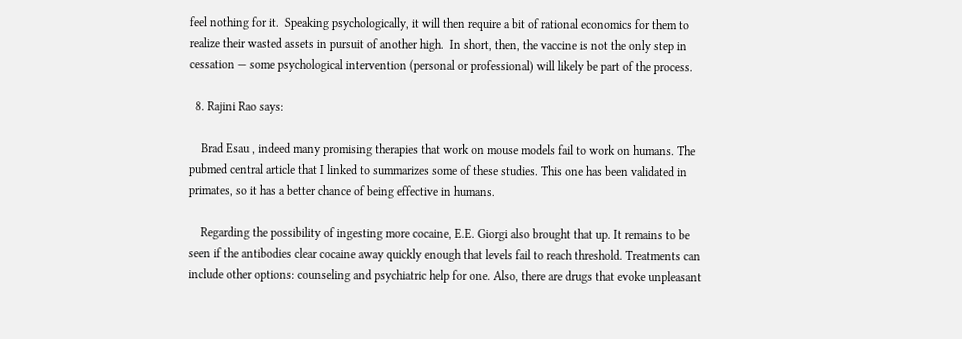feel nothing for it.  Speaking psychologically, it will then require a bit of rational economics for them to realize their wasted assets in pursuit of another high.  In short, then, the vaccine is not the only step in cessation — some psychological intervention (personal or professional) will likely be part of the process.

  8. Rajini Rao says:

    Brad Esau , indeed many promising therapies that work on mouse models fail to work on humans. The pubmed central article that I linked to summarizes some of these studies. This one has been validated in primates, so it has a better chance of being effective in humans.

    Regarding the possibility of ingesting more cocaine, E.E. Giorgi also brought that up. It remains to be seen if the antibodies clear cocaine away quickly enough that levels fail to reach threshold. Treatments can include other options: counseling and psychiatric help for one. Also, there are drugs that evoke unpleasant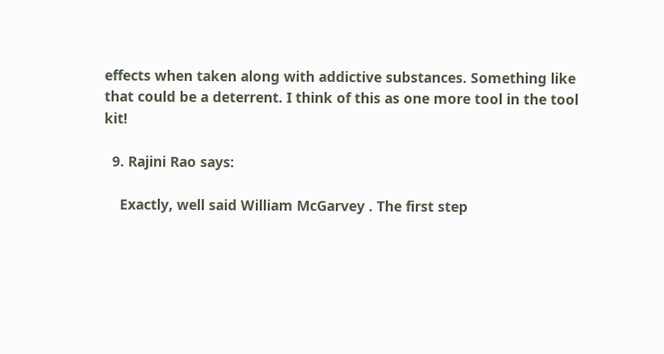effects when taken along with addictive substances. Something like that could be a deterrent. I think of this as one more tool in the tool kit!

  9. Rajini Rao says:

    Exactly, well said William McGarvey . The first step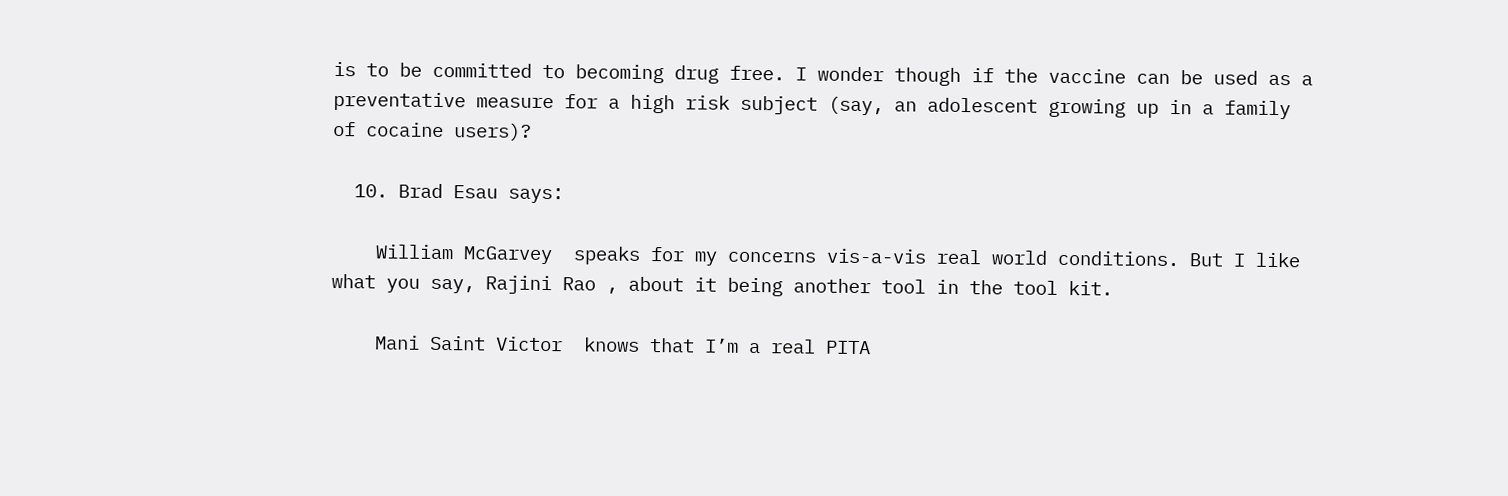is to be committed to becoming drug free. I wonder though if the vaccine can be used as a preventative measure for a high risk subject (say, an adolescent growing up in a family of cocaine users)?

  10. Brad Esau says:

    William McGarvey  speaks for my concerns vis-a-vis real world conditions. But I like what you say, Rajini Rao , about it being another tool in the tool kit.

    Mani Saint Victor  knows that I’m a real PITA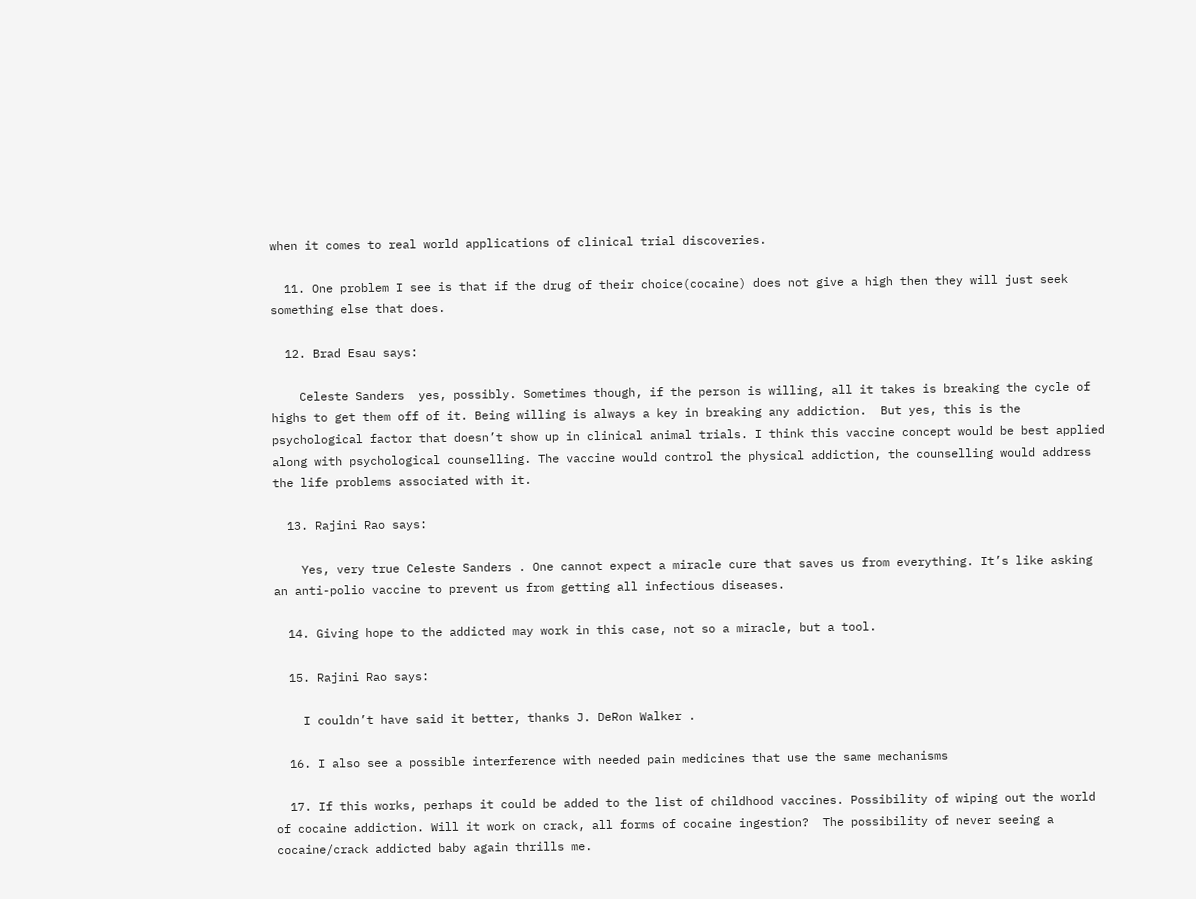when it comes to real world applications of clinical trial discoveries.

  11. One problem I see is that if the drug of their choice(cocaine) does not give a high then they will just seek something else that does.

  12. Brad Esau says:

    Celeste Sanders  yes, possibly. Sometimes though, if the person is willing, all it takes is breaking the cycle of highs to get them off of it. Being willing is always a key in breaking any addiction.  But yes, this is the psychological factor that doesn’t show up in clinical animal trials. I think this vaccine concept would be best applied along with psychological counselling. The vaccine would control the physical addiction, the counselling would address the life problems associated with it.

  13. Rajini Rao says:

    Yes, very true Celeste Sanders . One cannot expect a miracle cure that saves us from everything. It’s like asking an anti-polio vaccine to prevent us from getting all infectious diseases.

  14. Giving hope to the addicted may work in this case, not so a miracle, but a tool.

  15. Rajini Rao says:

    I couldn’t have said it better, thanks J. DeRon Walker .

  16. I also see a possible interference with needed pain medicines that use the same mechanisms

  17. If this works, perhaps it could be added to the list of childhood vaccines. Possibility of wiping out the world of cocaine addiction. Will it work on crack, all forms of cocaine ingestion?  The possibility of never seeing a cocaine/crack addicted baby again thrills me.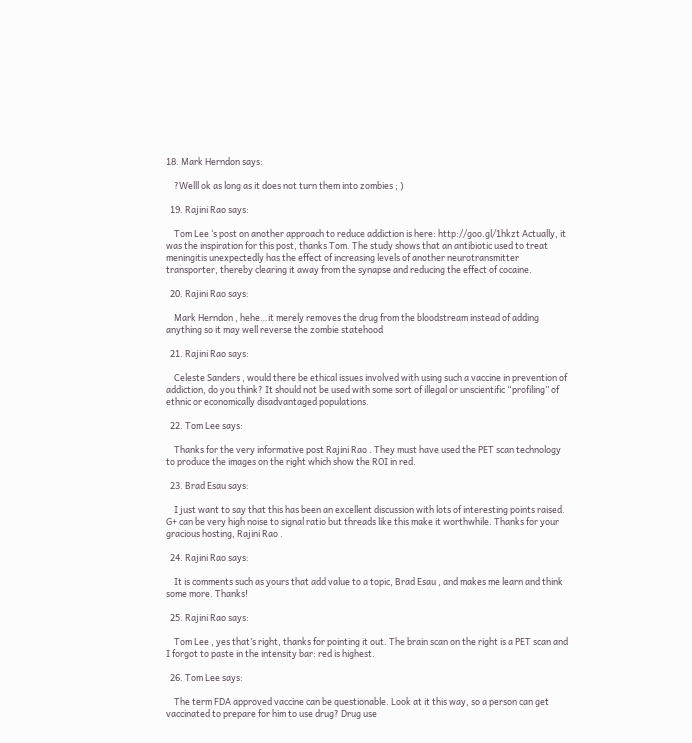18. Mark Herndon says:

    ?Welll ok as long as it does not turn them into zombies ; )

  19. Rajini Rao says:

    Tom Lee ‘s post on another approach to reduce addiction is here: http://goo.gl/1hkzt Actually, it was the inspiration for this post, thanks Tom. The study shows that an antibiotic used to treat meningitis unexpectedly has the effect of increasing levels of another neurotransmitter transporter, thereby clearing it away from the synapse and reducing the effect of cocaine.

  20. Rajini Rao says:

    Mark Herndon , hehe…it merely removes the drug from the bloodstream instead of adding anything so it may well reverse the zombie statehood

  21. Rajini Rao says:

    Celeste Sanders , would there be ethical issues involved with using such a vaccine in prevention of addiction, do you think? It should not be used with some sort of illegal or unscientific “profiling” of ethnic or economically disadvantaged populations.

  22. Tom Lee says:

    Thanks for the very informative post Rajini Rao . They must have used the PET scan technology to produce the images on the right which show the ROI in red.

  23. Brad Esau says:

    I just want to say that this has been an excellent discussion with lots of interesting points raised. G+ can be very high noise to signal ratio but threads like this make it worthwhile. Thanks for your gracious hosting, Rajini Rao .

  24. Rajini Rao says:

    It is comments such as yours that add value to a topic, Brad Esau , and makes me learn and think some more. Thanks!

  25. Rajini Rao says:

    Tom Lee , yes that’s right, thanks for pointing it out. The brain scan on the right is a PET scan and I forgot to paste in the intensity bar: red is highest.

  26. Tom Lee says:

    The term FDA approved vaccine can be questionable. Look at it this way, so a person can get vaccinated to prepare for him to use drug? Drug use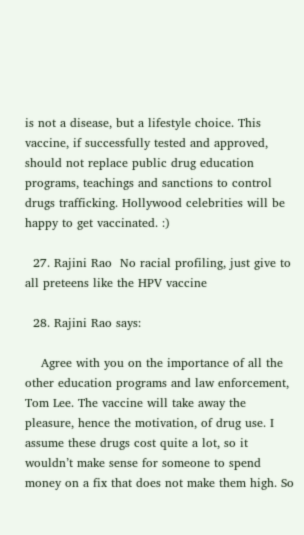is not a disease, but a lifestyle choice. This vaccine, if successfully tested and approved, should not replace public drug education programs, teachings and sanctions to control drugs trafficking. Hollywood celebrities will be happy to get vaccinated. :)

  27. Rajini Rao  No racial profiling, just give to all preteens like the HPV vaccine

  28. Rajini Rao says:

    Agree with you on the importance of all the other education programs and law enforcement, Tom Lee. The vaccine will take away the pleasure, hence the motivation, of drug use. I assume these drugs cost quite a lot, so it wouldn’t make sense for someone to spend money on a fix that does not make them high. So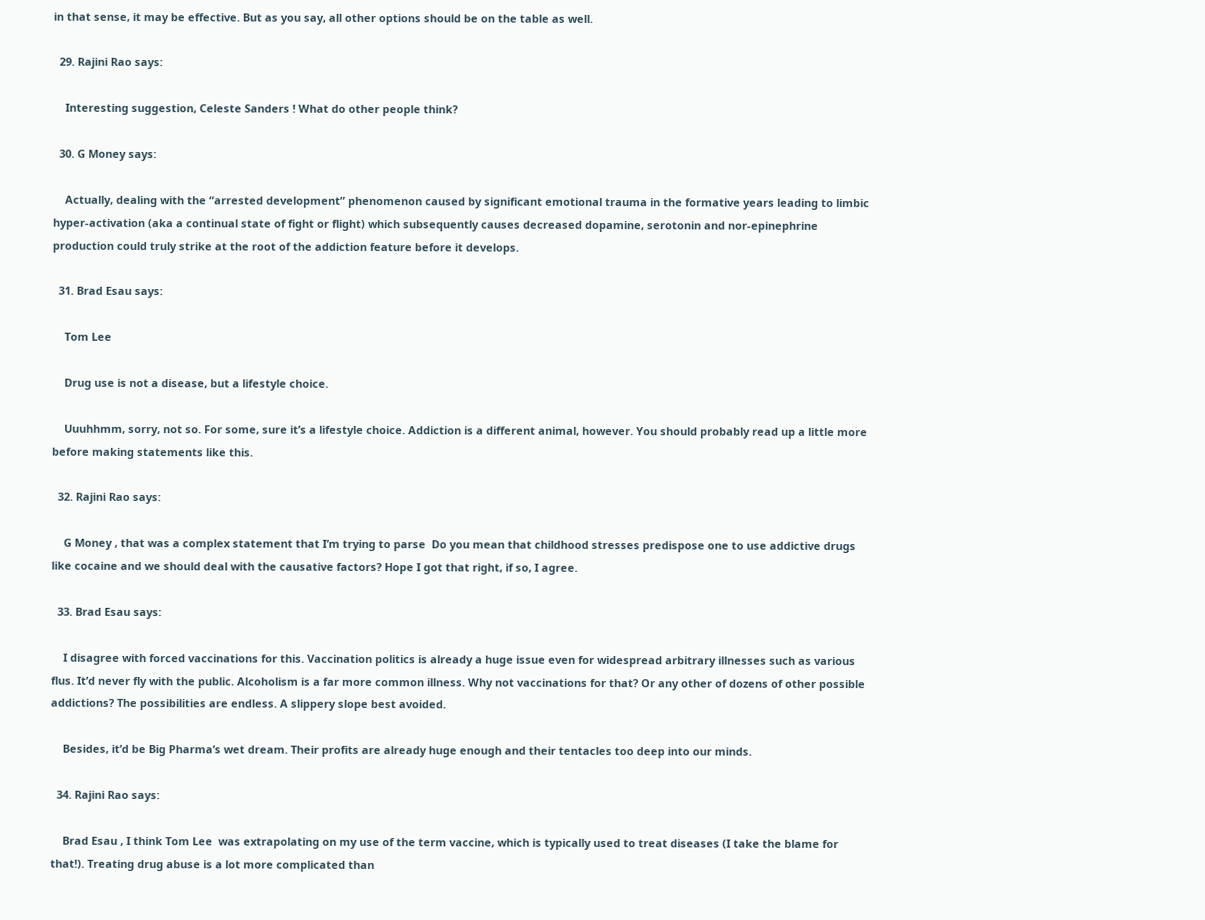in that sense, it may be effective. But as you say, all other options should be on the table as well.

  29. Rajini Rao says:

    Interesting suggestion, Celeste Sanders ! What do other people think?

  30. G Money says:

    Actually, dealing with the “arrested development” phenomenon caused by significant emotional trauma in the formative years leading to limbic hyper-activation (aka a continual state of fight or flight) which subsequently causes decreased dopamine, serotonin and nor-epinephrine production could truly strike at the root of the addiction feature before it develops.

  31. Brad Esau says:

    Tom Lee

    Drug use is not a disease, but a lifestyle choice.

    Uuuhhmm, sorry, not so. For some, sure it’s a lifestyle choice. Addiction is a different animal, however. You should probably read up a little more before making statements like this.

  32. Rajini Rao says:

    G Money , that was a complex statement that I’m trying to parse  Do you mean that childhood stresses predispose one to use addictive drugs like cocaine and we should deal with the causative factors? Hope I got that right, if so, I agree.

  33. Brad Esau says:

    I disagree with forced vaccinations for this. Vaccination politics is already a huge issue even for widespread arbitrary illnesses such as various flus. It’d never fly with the public. Alcoholism is a far more common illness. Why not vaccinations for that? Or any other of dozens of other possible addictions? The possibilities are endless. A slippery slope best avoided.

    Besides, it’d be Big Pharma’s wet dream. Their profits are already huge enough and their tentacles too deep into our minds.

  34. Rajini Rao says:

    Brad Esau , I think Tom Lee  was extrapolating on my use of the term vaccine, which is typically used to treat diseases (I take the blame for that!). Treating drug abuse is a lot more complicated than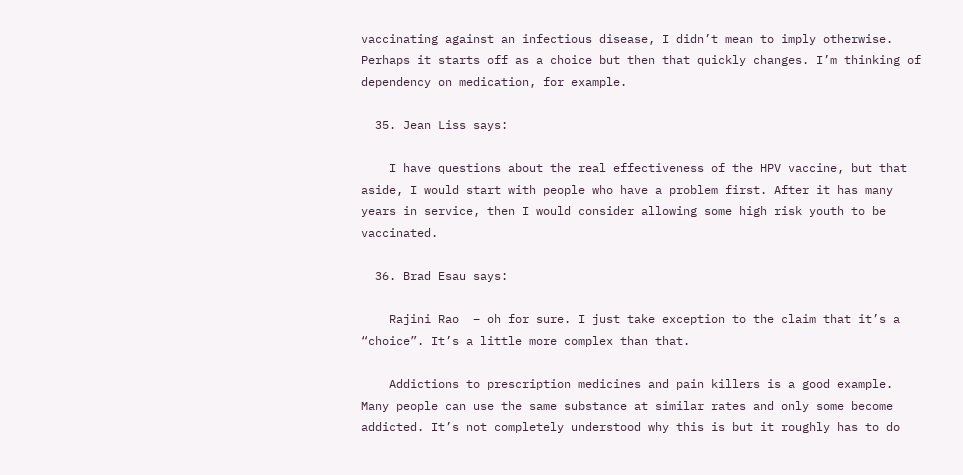vaccinating against an infectious disease, I didn’t mean to imply otherwise. Perhaps it starts off as a choice but then that quickly changes. I’m thinking of dependency on medication, for example.

  35. Jean Liss says:

    I have questions about the real effectiveness of the HPV vaccine, but that aside, I would start with people who have a problem first. After it has many years in service, then I would consider allowing some high risk youth to be vaccinated.

  36. Brad Esau says:

    Rajini Rao  – oh for sure. I just take exception to the claim that it’s a “choice”. It’s a little more complex than that.

    Addictions to prescription medicines and pain killers is a good example. Many people can use the same substance at similar rates and only some become addicted. It’s not completely understood why this is but it roughly has to do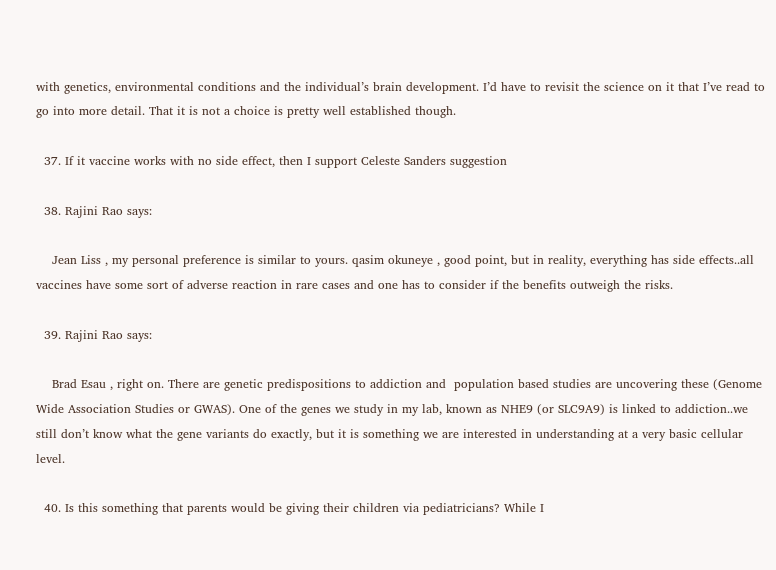with genetics, environmental conditions and the individual’s brain development. I’d have to revisit the science on it that I’ve read to go into more detail. That it is not a choice is pretty well established though.

  37. If it vaccine works with no side effect, then I support Celeste Sanders suggestion

  38. Rajini Rao says:

    Jean Liss , my personal preference is similar to yours. qasim okuneye , good point, but in reality, everything has side effects..all vaccines have some sort of adverse reaction in rare cases and one has to consider if the benefits outweigh the risks.

  39. Rajini Rao says:

    Brad Esau , right on. There are genetic predispositions to addiction and  population based studies are uncovering these (Genome Wide Association Studies or GWAS). One of the genes we study in my lab, known as NHE9 (or SLC9A9) is linked to addiction..we still don’t know what the gene variants do exactly, but it is something we are interested in understanding at a very basic cellular level.

  40. Is this something that parents would be giving their children via pediatricians? While I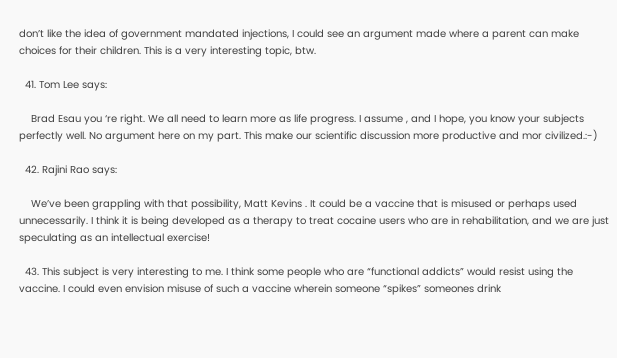don’t like the idea of government mandated injections, I could see an argument made where a parent can make choices for their children. This is a very interesting topic, btw.

  41. Tom Lee says:

    Brad Esau you ‘re right. We all need to learn more as life progress. I assume , and I hope, you know your subjects perfectly well. No argument here on my part. This make our scientific discussion more productive and mor civilized.:-)

  42. Rajini Rao says:

    We’ve been grappling with that possibility, Matt Kevins . It could be a vaccine that is misused or perhaps used unnecessarily. I think it is being developed as a therapy to treat cocaine users who are in rehabilitation, and we are just speculating as an intellectual exercise!

  43. This subject is very interesting to me. I think some people who are “functional addicts” would resist using the vaccine. I could even envision misuse of such a vaccine wherein someone “spikes” someones drink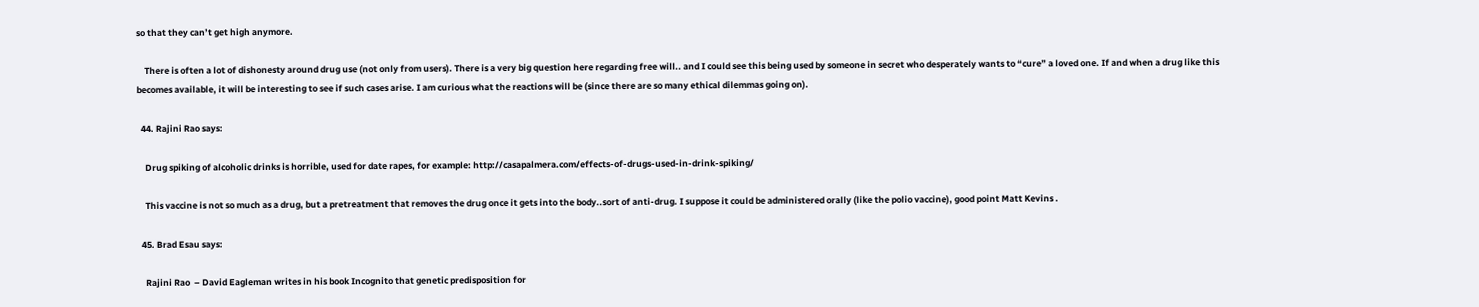so that they can’t get high anymore.

    There is often a lot of dishonesty around drug use (not only from users). There is a very big question here regarding free will.. and I could see this being used by someone in secret who desperately wants to “cure” a loved one. If and when a drug like this becomes available, it will be interesting to see if such cases arise. I am curious what the reactions will be (since there are so many ethical dilemmas going on).

  44. Rajini Rao says:

    Drug spiking of alcoholic drinks is horrible, used for date rapes, for example: http://casapalmera.com/effects-of-drugs-used-in-drink-spiking/

    This vaccine is not so much as a drug, but a pretreatment that removes the drug once it gets into the body..sort of anti-drug. I suppose it could be administered orally (like the polio vaccine), good point Matt Kevins .

  45. Brad Esau says:

    Rajini Rao  – David Eagleman writes in his book Incognito that genetic predisposition for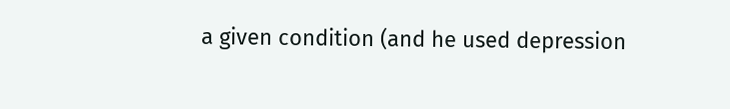a given condition (and he used depression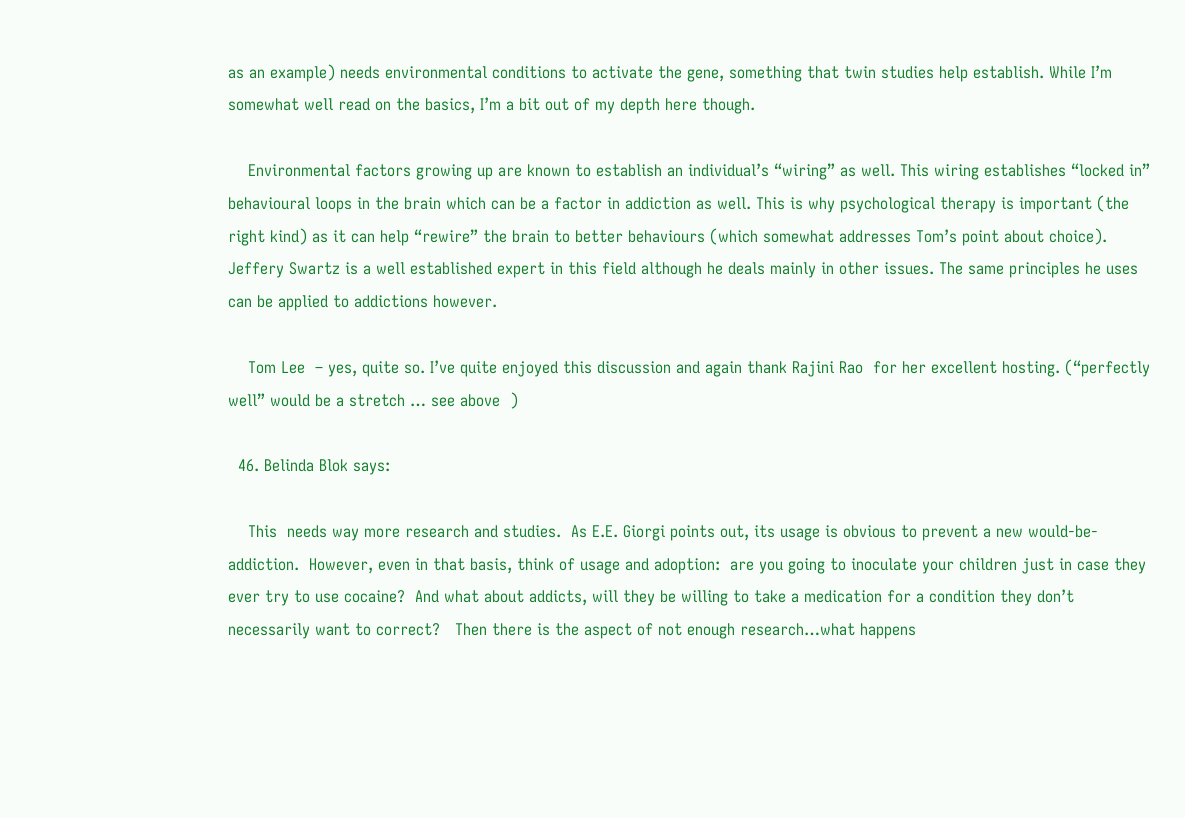as an example) needs environmental conditions to activate the gene, something that twin studies help establish. While I’m somewhat well read on the basics, I’m a bit out of my depth here though.

    Environmental factors growing up are known to establish an individual’s “wiring” as well. This wiring establishes “locked in” behavioural loops in the brain which can be a factor in addiction as well. This is why psychological therapy is important (the right kind) as it can help “rewire” the brain to better behaviours (which somewhat addresses Tom’s point about choice). Jeffery Swartz is a well established expert in this field although he deals mainly in other issues. The same principles he uses can be applied to addictions however.

    Tom Lee  – yes, quite so. I’ve quite enjoyed this discussion and again thank Rajini Rao  for her excellent hosting. (“perfectly well” would be a stretch … see above  )

  46. Belinda Blok says:

    This  needs way more research and studies.  As E.E. Giorgi points out, its usage is obvious to prevent a new would-be-addiction.  However, even in that basis, think of usage and adoption:  are you going to inoculate your children just in case they ever try to use cocaine?  And what about addicts, will they be willing to take a medication for a condition they don’t necessarily want to correct?   Then there is the aspect of not enough research…what happens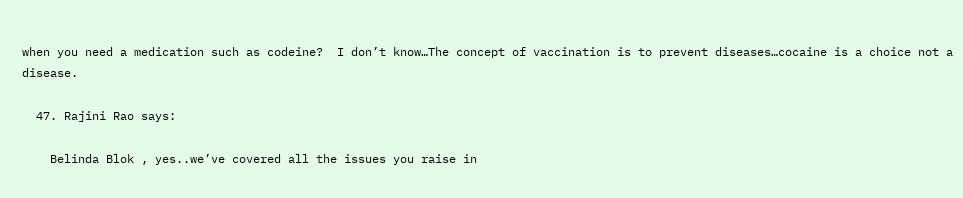when you need a medication such as codeine?  I don’t know…The concept of vaccination is to prevent diseases…cocaine is a choice not a disease.

  47. Rajini Rao says:

    Belinda Blok , yes..we’ve covered all the issues you raise in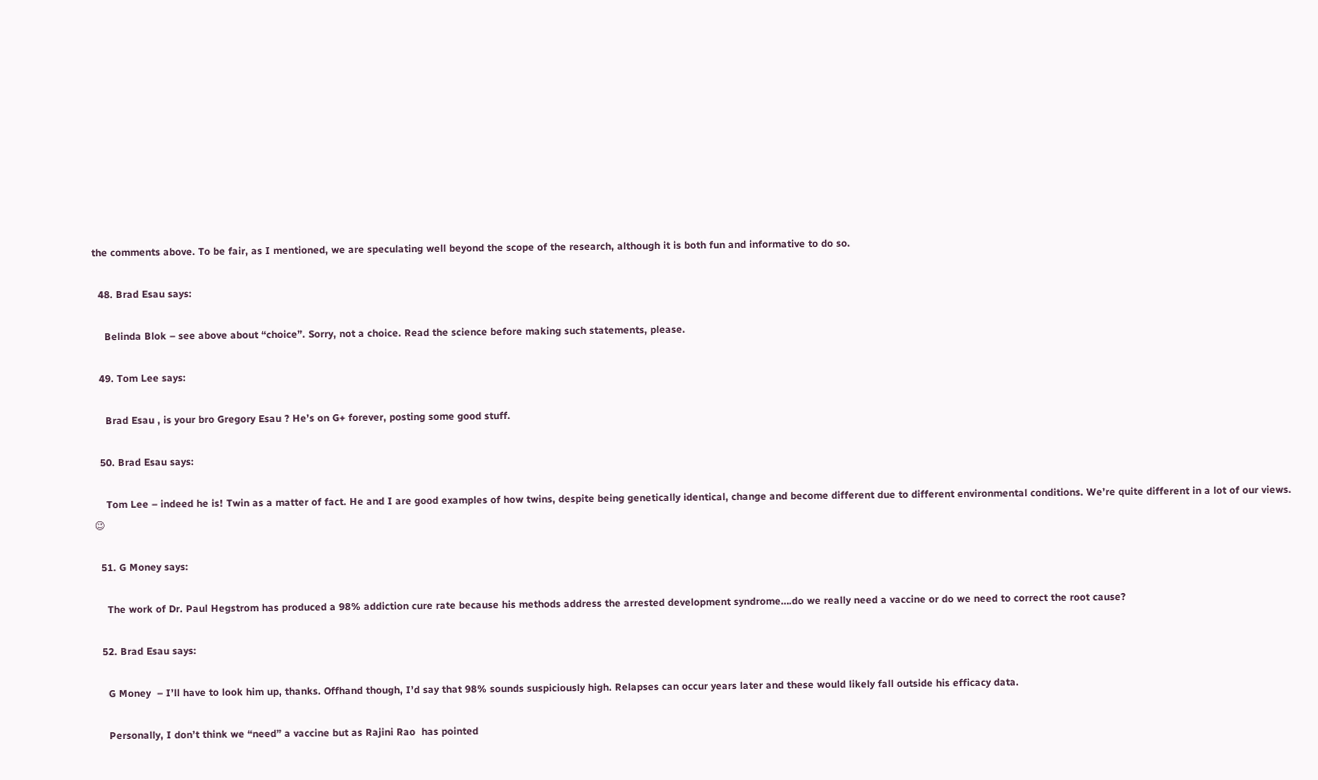the comments above. To be fair, as I mentioned, we are speculating well beyond the scope of the research, although it is both fun and informative to do so.

  48. Brad Esau says:

    Belinda Blok – see above about “choice”. Sorry, not a choice. Read the science before making such statements, please.

  49. Tom Lee says:

    Brad Esau , is your bro Gregory Esau ? He’s on G+ forever, posting some good stuff.

  50. Brad Esau says:

    Tom Lee – indeed he is! Twin as a matter of fact. He and I are good examples of how twins, despite being genetically identical, change and become different due to different environmental conditions. We’re quite different in a lot of our views. 😉

  51. G Money says:

    The work of Dr. Paul Hegstrom has produced a 98% addiction cure rate because his methods address the arrested development syndrome….do we really need a vaccine or do we need to correct the root cause?

  52. Brad Esau says:

    G Money  – I’ll have to look him up, thanks. Offhand though, I’d say that 98% sounds suspiciously high. Relapses can occur years later and these would likely fall outside his efficacy data.

    Personally, I don’t think we “need” a vaccine but as Rajini Rao  has pointed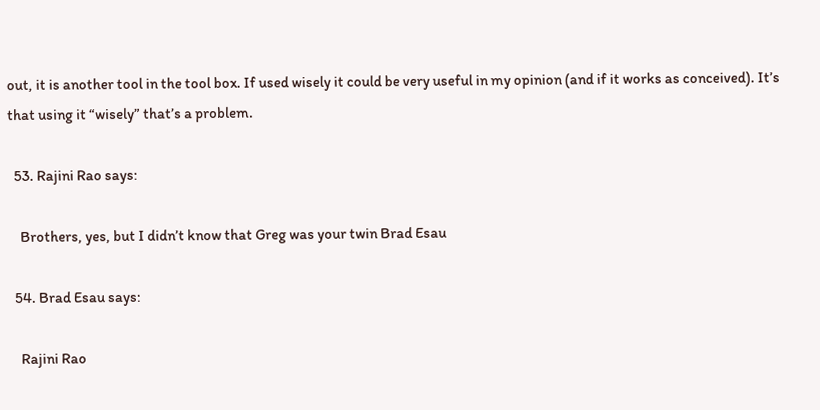out, it is another tool in the tool box. If used wisely it could be very useful in my opinion (and if it works as conceived). It’s that using it “wisely” that’s a problem.

  53. Rajini Rao says:

    Brothers, yes, but I didn’t know that Greg was your twin Brad Esau

  54. Brad Esau says:

    Rajini Rao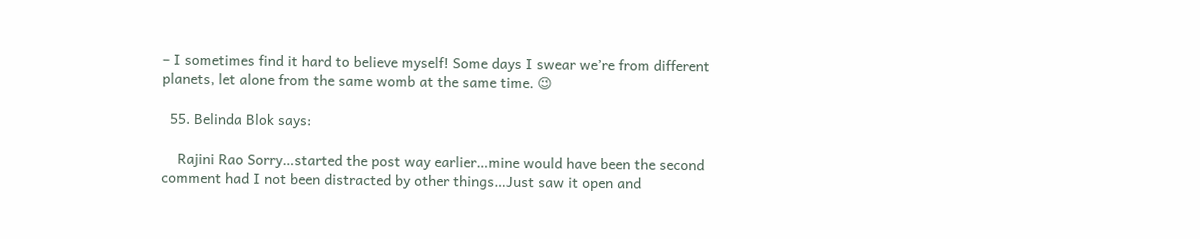– I sometimes find it hard to believe myself! Some days I swear we’re from different planets, let alone from the same womb at the same time. 😉

  55. Belinda Blok says:

    Rajini Rao Sorry…started the post way earlier…mine would have been the second comment had I not been distracted by other things…Just saw it open and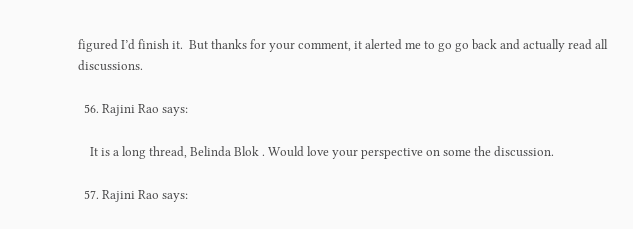figured I’d finish it.  But thanks for your comment, it alerted me to go go back and actually read all discussions.

  56. Rajini Rao says:

    It is a long thread, Belinda Blok . Would love your perspective on some the discussion.

  57. Rajini Rao says: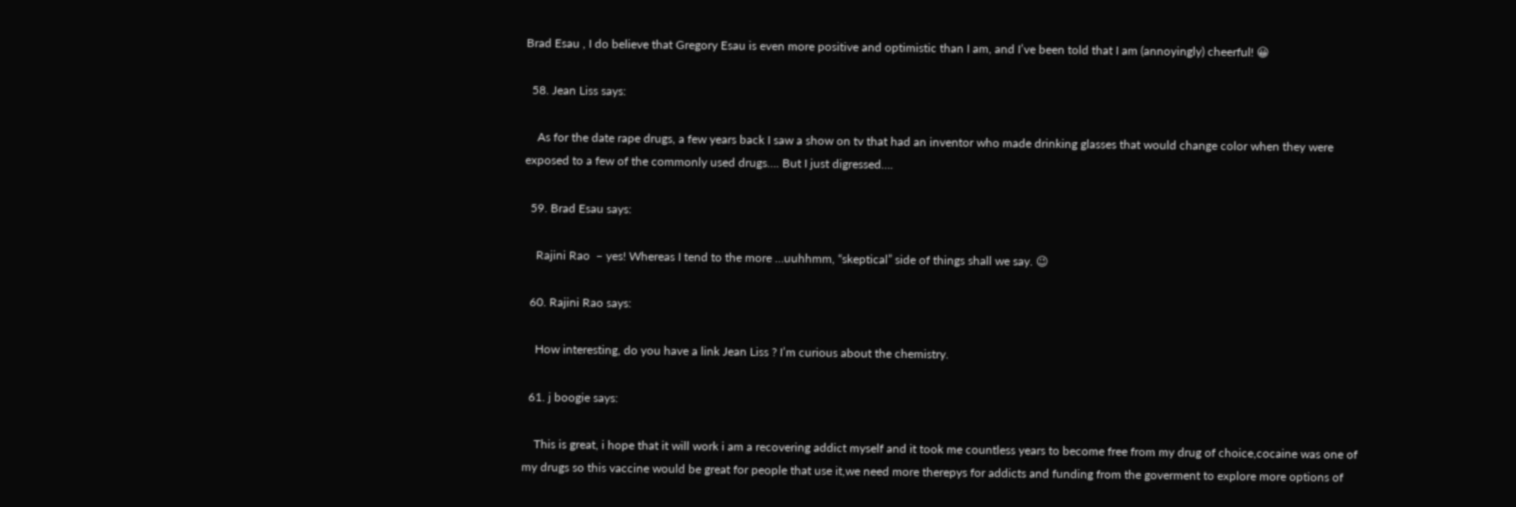Brad Esau , I do believe that Gregory Esau is even more positive and optimistic than I am, and I’ve been told that I am (annoyingly) cheerful! 😀

  58. Jean Liss says:

    As for the date rape drugs, a few years back I saw a show on tv that had an inventor who made drinking glasses that would change color when they were exposed to a few of the commonly used drugs…. But I just digressed….

  59. Brad Esau says:

    Rajini Rao  – yes! Whereas I tend to the more …uuhhmm, “skeptical” side of things shall we say. 😉

  60. Rajini Rao says:

    How interesting, do you have a link Jean Liss ? I’m curious about the chemistry.

  61. j boogie says:

    This is great, i hope that it will work i am a recovering addict myself and it took me countless years to become free from my drug of choice,cocaine was one of my drugs so this vaccine would be great for people that use it,we need more therepys for addicts and funding from the goverment to explore more options of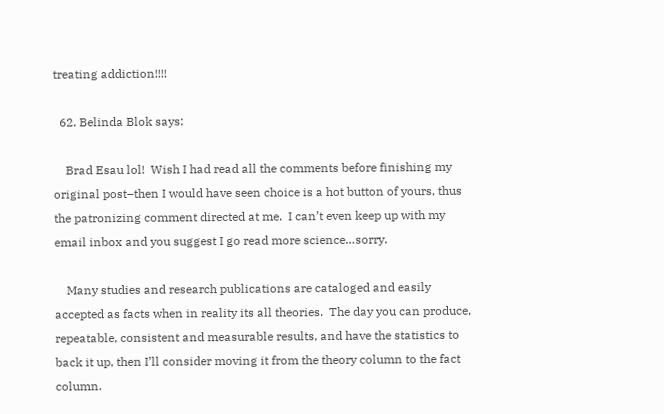treating addiction!!!!

  62. Belinda Blok says:

    Brad Esau lol!  Wish I had read all the comments before finishing my original post–then I would have seen choice is a hot button of yours, thus the patronizing comment directed at me.  I can’t even keep up with my email inbox and you suggest I go read more science…sorry.

    Many studies and research publications are cataloged and easily accepted as facts when in reality its all theories.  The day you can produce, repeatable, consistent and measurable results, and have the statistics to back it up, then I’ll consider moving it from the theory column to the fact column.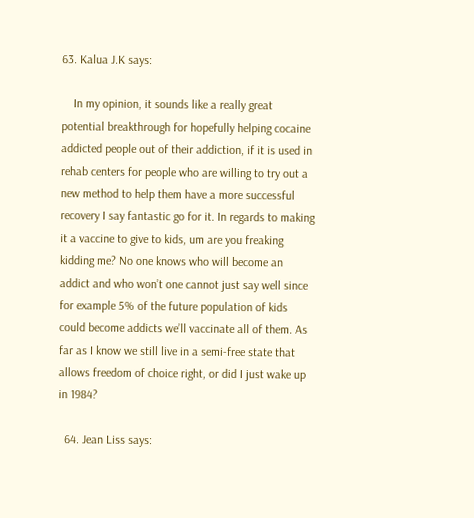63. Kalua J.K says:

    In my opinion, it sounds like a really great potential breakthrough for hopefully helping cocaine addicted people out of their addiction, if it is used in rehab centers for people who are willing to try out a new method to help them have a more successful recovery I say fantastic go for it. In regards to making it a vaccine to give to kids, um are you freaking kidding me? No one knows who will become an addict and who won’t one cannot just say well since for example 5% of the future population of kids could become addicts we’ll vaccinate all of them. As far as I know we still live in a semi-free state that allows freedom of choice right, or did I just wake up in 1984?

  64. Jean Liss says: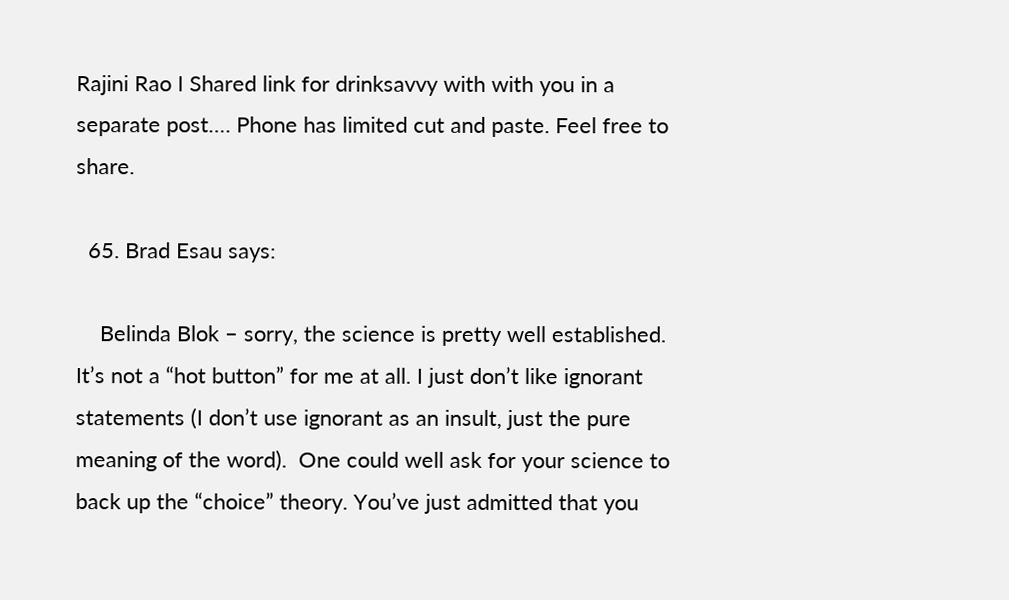Rajini Rao I Shared link for drinksavvy with with you in a separate post…. Phone has limited cut and paste. Feel free to share.

  65. Brad Esau says:

    Belinda Blok – sorry, the science is pretty well established. It’s not a “hot button” for me at all. I just don’t like ignorant statements (I don’t use ignorant as an insult, just the pure meaning of the word).  One could well ask for your science to back up the “choice” theory. You’ve just admitted that you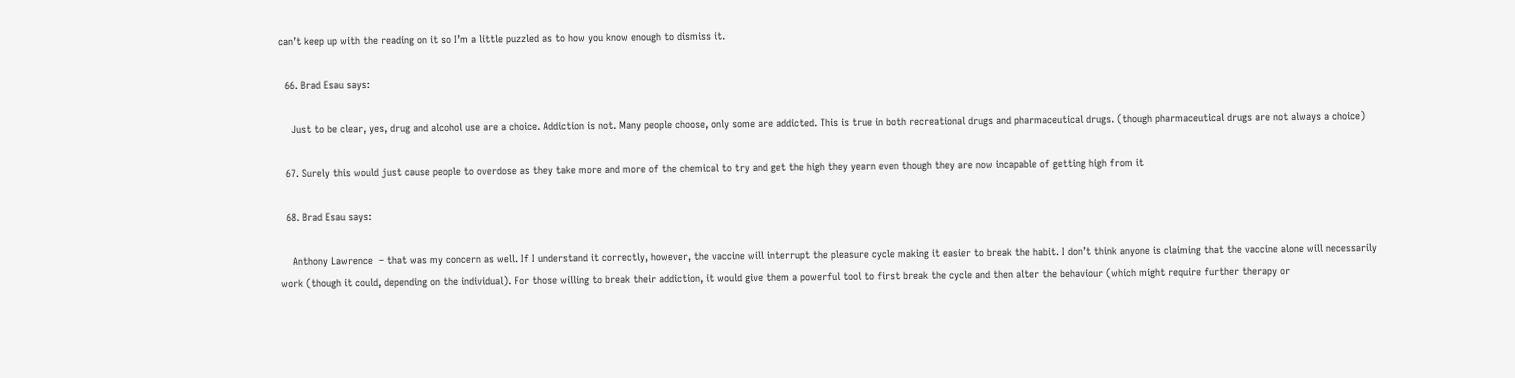can’t keep up with the reading on it so I’m a little puzzled as to how you know enough to dismiss it.

  66. Brad Esau says:

    Just to be clear, yes, drug and alcohol use are a choice. Addiction is not. Many people choose, only some are addicted. This is true in both recreational drugs and pharmaceutical drugs. (though pharmaceutical drugs are not always a choice)

  67. Surely this would just cause people to overdose as they take more and more of the chemical to try and get the high they yearn even though they are now incapable of getting high from it

  68. Brad Esau says:

    Anthony Lawrence  – that was my concern as well. If I understand it correctly, however, the vaccine will interrupt the pleasure cycle making it easier to break the habit. I don’t think anyone is claiming that the vaccine alone will necessarily work (though it could, depending on the individual). For those willing to break their addiction, it would give them a powerful tool to first break the cycle and then alter the behaviour (which might require further therapy or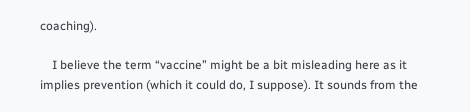coaching).

    I believe the term “vaccine” might be a bit misleading here as it implies prevention (which it could do, I suppose). It sounds from the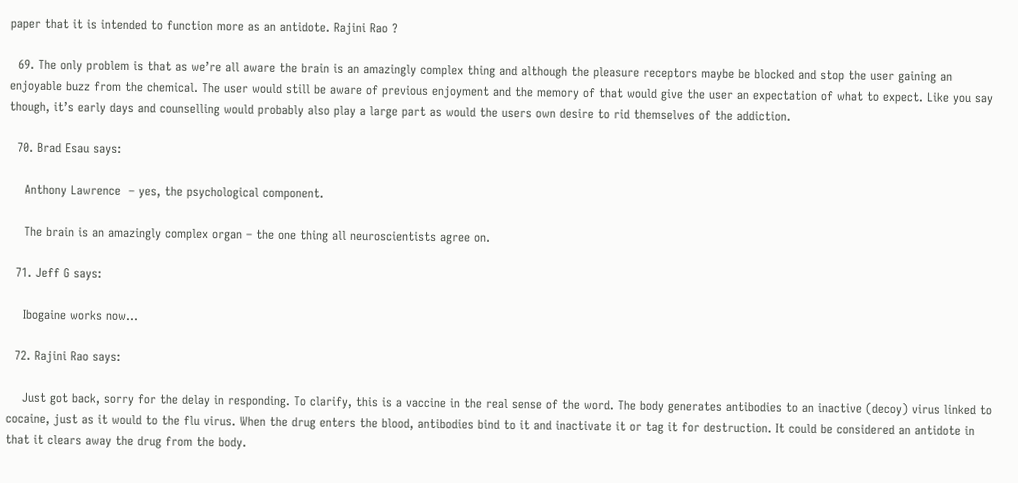paper that it is intended to function more as an antidote. Rajini Rao ?

  69. The only problem is that as we’re all aware the brain is an amazingly complex thing and although the pleasure receptors maybe be blocked and stop the user gaining an enjoyable buzz from the chemical. The user would still be aware of previous enjoyment and the memory of that would give the user an expectation of what to expect. Like you say though, it’s early days and counselling would probably also play a large part as would the users own desire to rid themselves of the addiction.

  70. Brad Esau says:

    Anthony Lawrence  – yes, the psychological component.

    The brain is an amazingly complex organ – the one thing all neuroscientists agree on.

  71. Jeff G says:

    Ibogaine works now…

  72. Rajini Rao says:

    Just got back, sorry for the delay in responding. To clarify, this is a vaccine in the real sense of the word. The body generates antibodies to an inactive (decoy) virus linked to cocaine, just as it would to the flu virus. When the drug enters the blood, antibodies bind to it and inactivate it or tag it for destruction. It could be considered an antidote in that it clears away the drug from the body.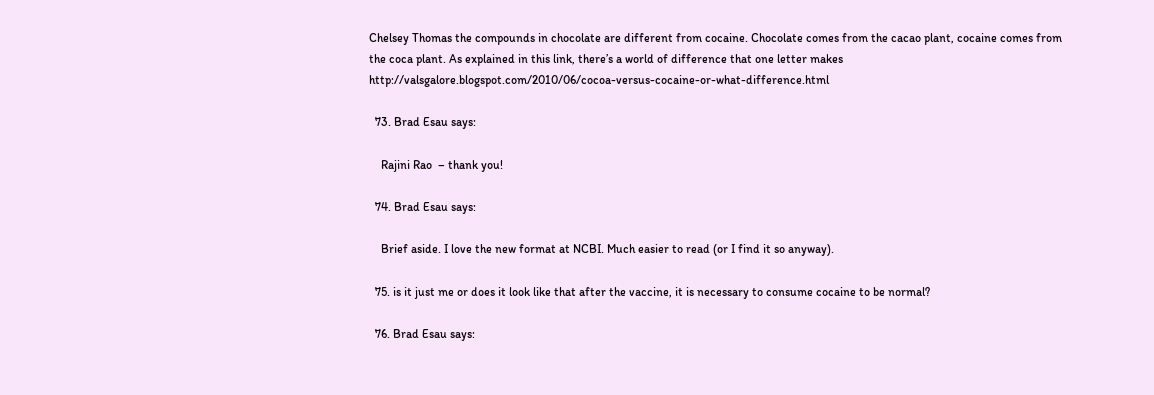Chelsey Thomas the compounds in chocolate are different from cocaine. Chocolate comes from the cacao plant, cocaine comes from the coca plant. As explained in this link, there’s a world of difference that one letter makes  http://valsgalore.blogspot.com/2010/06/cocoa-versus-cocaine-or-what-difference.html

  73. Brad Esau says:

    Rajini Rao  – thank you!

  74. Brad Esau says:

    Brief aside. I love the new format at NCBI. Much easier to read (or I find it so anyway).

  75. is it just me or does it look like that after the vaccine, it is necessary to consume cocaine to be normal?

  76. Brad Esau says: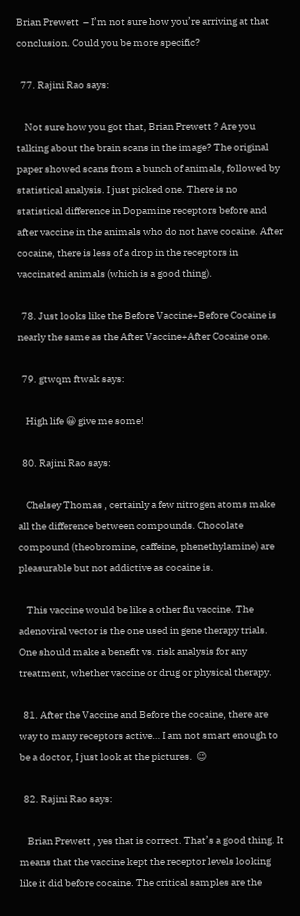Brian Prewett  – I’m not sure how you’re arriving at that conclusion. Could you be more specific?

  77. Rajini Rao says:

    Not sure how you got that, Brian Prewett ? Are you talking about the brain scans in the image? The original paper showed scans from a bunch of animals, followed by statistical analysis. I just picked one. There is no statistical difference in Dopamine receptors before and after vaccine in the animals who do not have cocaine. After cocaine, there is less of a drop in the receptors in vaccinated animals (which is a good thing).

  78. Just looks like the Before Vaccine+Before Cocaine is nearly the same as the After Vaccine+After Cocaine one.

  79. gtwqm ftwak says:

    High life 😀 give me some!

  80. Rajini Rao says:

    Chelsey Thomas , certainly a few nitrogen atoms make all the difference between compounds. Chocolate compound (theobromine, caffeine, phenethylamine) are pleasurable but not addictive as cocaine is.

    This vaccine would be like a other flu vaccine. The adenoviral vector is the one used in gene therapy trials. One should make a benefit vs. risk analysis for any treatment, whether vaccine or drug or physical therapy.

  81. After the Vaccine and Before the cocaine, there are way to many receptors active… I am not smart enough to be a doctor, I just look at the pictures.  😉

  82. Rajini Rao says:

    Brian Prewett , yes that is correct. That’s a good thing. It means that the vaccine kept the receptor levels looking like it did before cocaine. The critical samples are the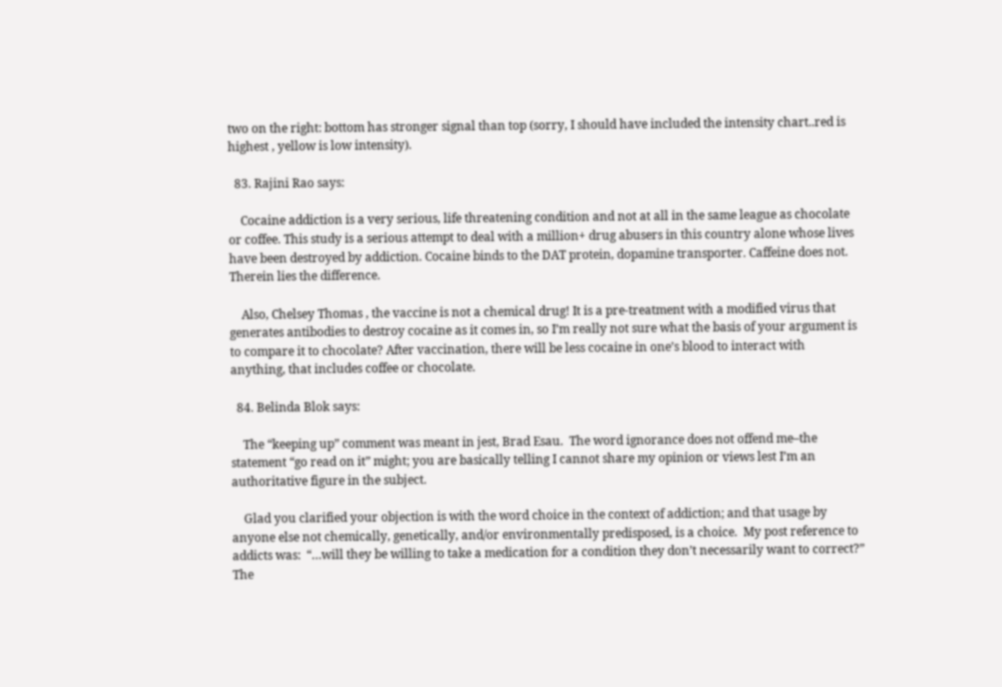two on the right: bottom has stronger signal than top (sorry, I should have included the intensity chart..red is highest , yellow is low intensity).

  83. Rajini Rao says:

    Cocaine addiction is a very serious, life threatening condition and not at all in the same league as chocolate or coffee. This study is a serious attempt to deal with a million+ drug abusers in this country alone whose lives have been destroyed by addiction. Cocaine binds to the DAT protein, dopamine transporter. Caffeine does not. Therein lies the difference.

    Also, Chelsey Thomas , the vaccine is not a chemical drug! It is a pre-treatment with a modified virus that generates antibodies to destroy cocaine as it comes in, so I’m really not sure what the basis of your argument is to compare it to chocolate? After vaccination, there will be less cocaine in one’s blood to interact with anything, that includes coffee or chocolate.

  84. Belinda Blok says:

    The “keeping up” comment was meant in jest, Brad Esau.  The word ignorance does not offend me–the statement “go read on it” might; you are basically telling I cannot share my opinion or views lest I’m an authoritative figure in the subject.

    Glad you clarified your objection is with the word choice in the context of addiction; and that usage by anyone else not chemically, genetically, and/or environmentally predisposed, is a choice.  My post reference to addicts was:  “…will they be willing to take a medication for a condition they don’t necessarily want to correct?”  The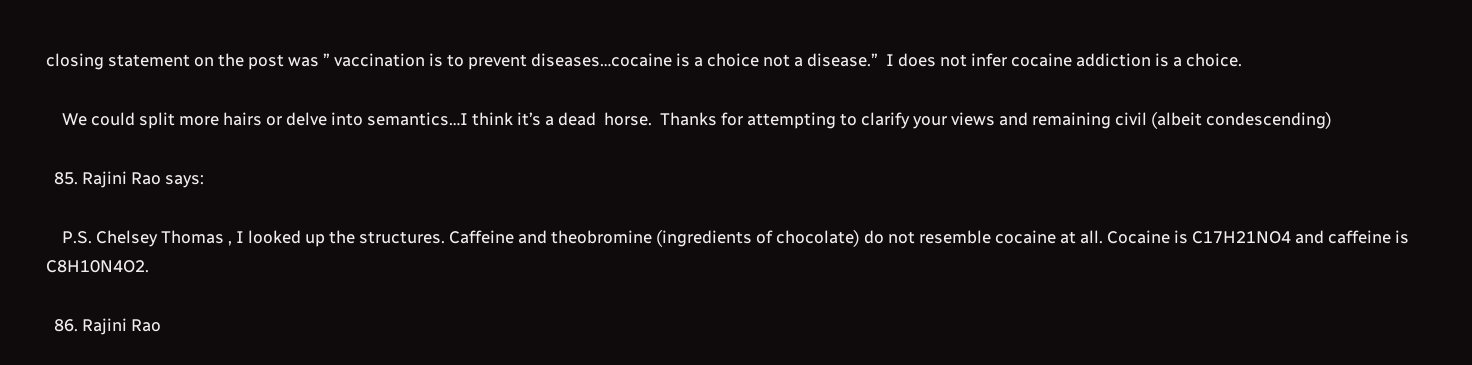closing statement on the post was ” vaccination is to prevent diseases…cocaine is a choice not a disease.”  I does not infer cocaine addiction is a choice.

    We could split more hairs or delve into semantics…I think it’s a dead  horse.  Thanks for attempting to clarify your views and remaining civil (albeit condescending)

  85. Rajini Rao says:

    P.S. Chelsey Thomas , I looked up the structures. Caffeine and theobromine (ingredients of chocolate) do not resemble cocaine at all. Cocaine is C17H21NO4 and caffeine is C8H10N4O2.

  86. Rajini Rao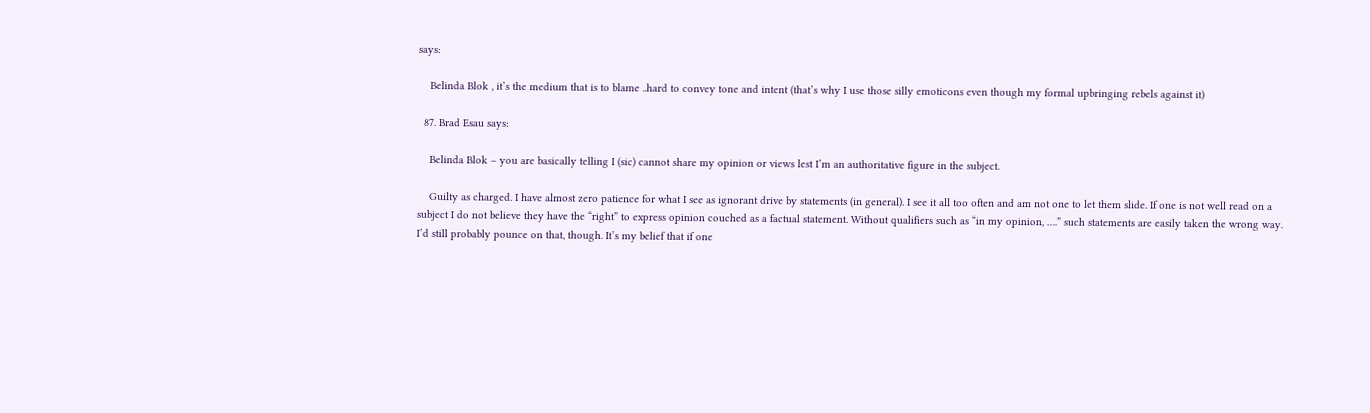says:

    Belinda Blok , it’s the medium that is to blame ..hard to convey tone and intent (that’s why I use those silly emoticons even though my formal upbringing rebels against it)

  87. Brad Esau says:

    Belinda Blok – you are basically telling I (sic) cannot share my opinion or views lest I’m an authoritative figure in the subject.

    Guilty as charged. I have almost zero patience for what I see as ignorant drive by statements (in general). I see it all too often and am not one to let them slide. If one is not well read on a subject I do not believe they have the “right” to express opinion couched as a factual statement. Without qualifiers such as “in my opinion, ….” such statements are easily taken the wrong way. I’d still probably pounce on that, though. It’s my belief that if one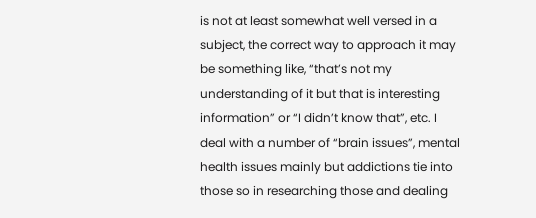is not at least somewhat well versed in a subject, the correct way to approach it may be something like, “that’s not my understanding of it but that is interesting information” or “I didn’t know that”, etc. I deal with a number of “brain issues”, mental health issues mainly but addictions tie into those so in researching those and dealing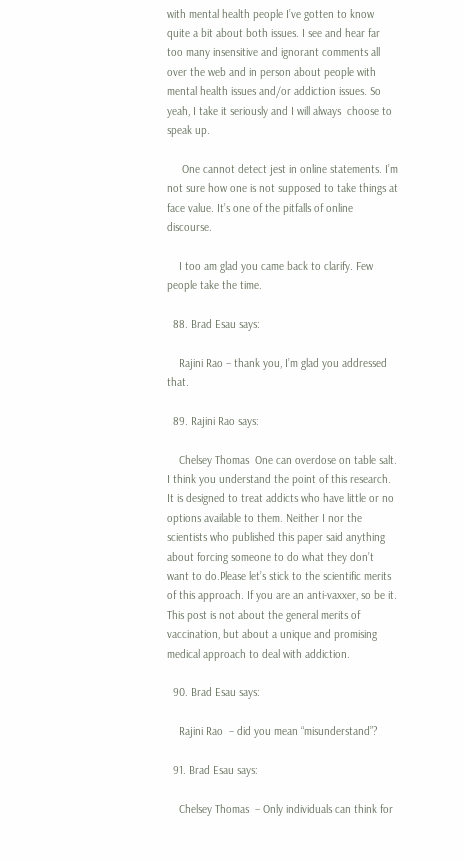with mental health people I’ve gotten to know quite a bit about both issues. I see and hear far too many insensitive and ignorant comments all over the web and in person about people with mental health issues and/or addiction issues. So yeah, I take it seriously and I will always  choose to speak up.

     One cannot detect jest in online statements. I’m not sure how one is not supposed to take things at face value. It’s one of the pitfalls of online discourse.

    I too am glad you came back to clarify. Few people take the time.

  88. Brad Esau says:

    Rajini Rao – thank you, I’m glad you addressed that.

  89. Rajini Rao says:

    Chelsey Thomas  One can overdose on table salt. I think you understand the point of this research. It is designed to treat addicts who have little or no options available to them. Neither I nor the scientists who published this paper said anything about forcing someone to do what they don’t want to do.Please let’s stick to the scientific merits of this approach. If you are an anti-vaxxer, so be it. This post is not about the general merits of vaccination, but about a unique and promising medical approach to deal with addiction.

  90. Brad Esau says:

    Rajini Rao  – did you mean “misunderstand”?

  91. Brad Esau says:

    Chelsey Thomas  – Only individuals can think for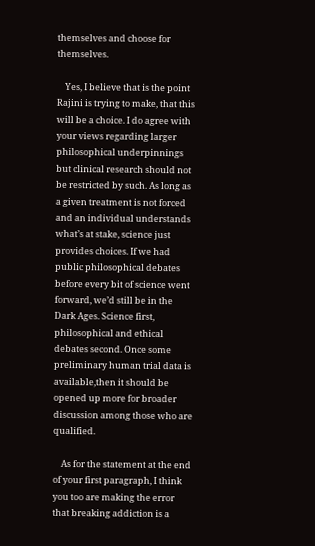themselves and choose for themselves.

    Yes, I believe that is the point Rajini is trying to make, that this will be a choice. I do agree with your views regarding larger philosophical underpinnings but clinical research should not be restricted by such. As long as a given treatment is not forced and an individual understands what’s at stake, science just provides choices. If we had public philosophical debates before every bit of science went forward, we’d still be in the Dark Ages. Science first, philosophical and ethical debates second. Once some preliminary human trial data is available,then it should be opened up more for broader discussion among those who are qualified.

    As for the statement at the end of your first paragraph, I think you too are making the error that breaking addiction is a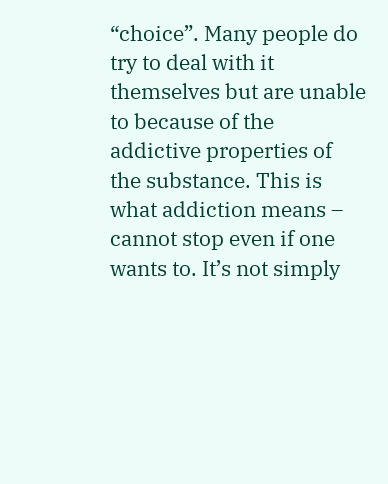“choice”. Many people do try to deal with it themselves but are unable to because of the addictive properties of the substance. This is what addiction means – cannot stop even if one wants to. It’s not simply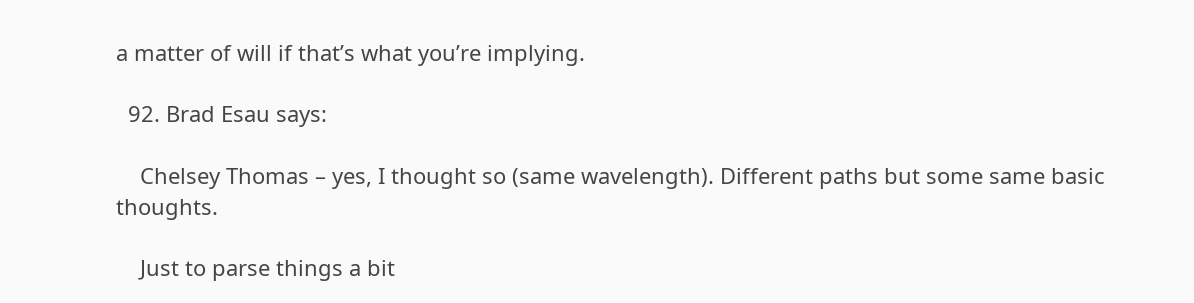a matter of will if that’s what you’re implying.

  92. Brad Esau says:

    Chelsey Thomas – yes, I thought so (same wavelength). Different paths but some same basic thoughts.

    Just to parse things a bit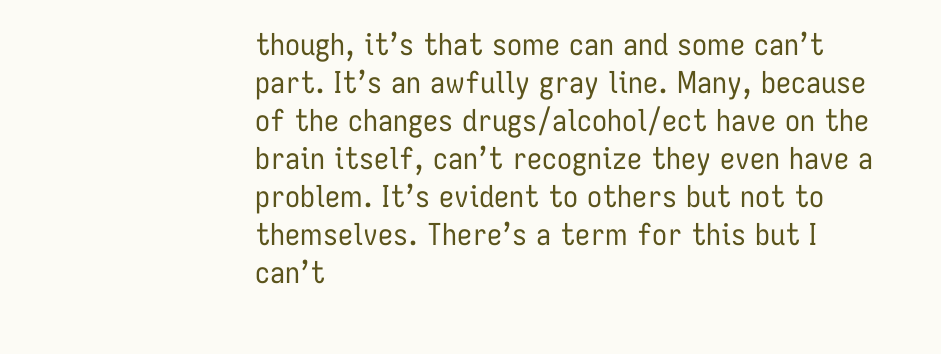though, it’s that some can and some can’t part. It’s an awfully gray line. Many, because of the changes drugs/alcohol/ect have on the brain itself, can’t recognize they even have a problem. It’s evident to others but not to themselves. There’s a term for this but I can’t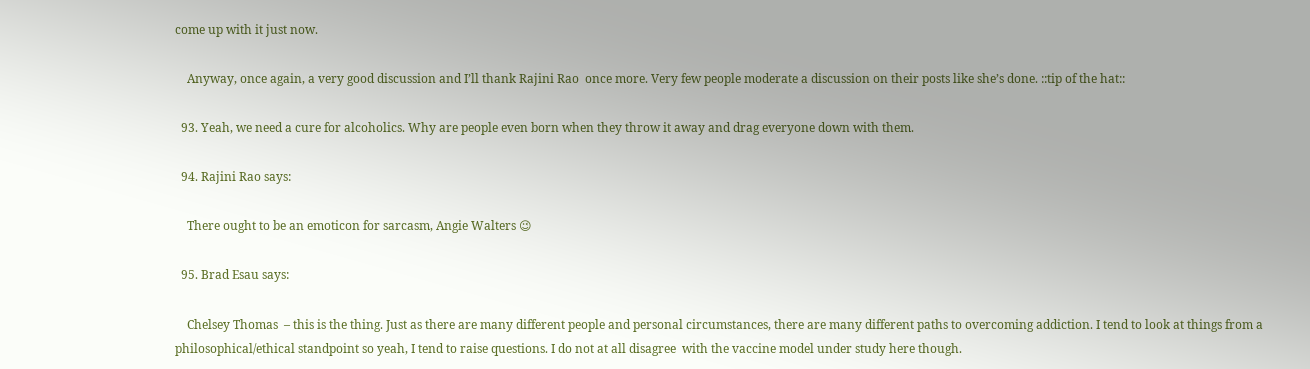come up with it just now.

    Anyway, once again, a very good discussion and I’ll thank Rajini Rao  once more. Very few people moderate a discussion on their posts like she’s done. ::tip of the hat::

  93. Yeah, we need a cure for alcoholics. Why are people even born when they throw it away and drag everyone down with them.

  94. Rajini Rao says:

    There ought to be an emoticon for sarcasm, Angie Walters 😉

  95. Brad Esau says:

    Chelsey Thomas  – this is the thing. Just as there are many different people and personal circumstances, there are many different paths to overcoming addiction. I tend to look at things from a philosophical/ethical standpoint so yeah, I tend to raise questions. I do not at all disagree  with the vaccine model under study here though.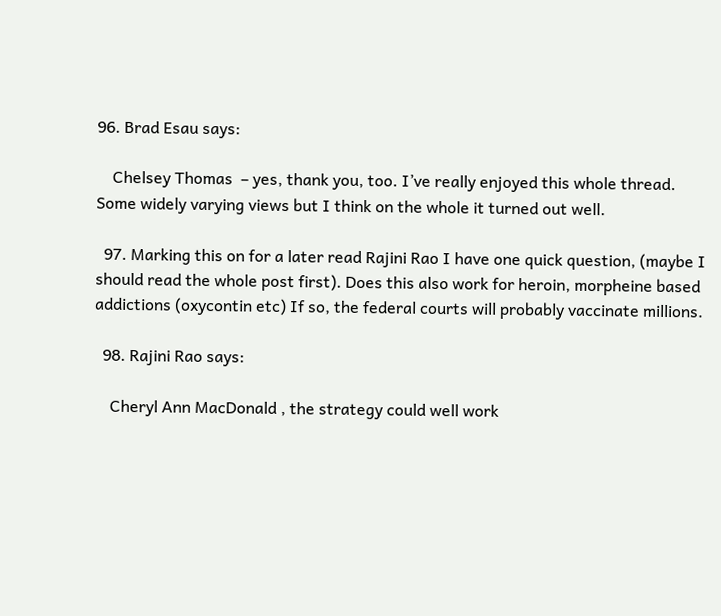96. Brad Esau says:

    Chelsey Thomas  – yes, thank you, too. I’ve really enjoyed this whole thread. Some widely varying views but I think on the whole it turned out well.

  97. Marking this on for a later read Rajini Rao I have one quick question, (maybe I should read the whole post first). Does this also work for heroin, morpheine based addictions (oxycontin etc) If so, the federal courts will probably vaccinate millions.

  98. Rajini Rao says:

    Cheryl Ann MacDonald , the strategy could well work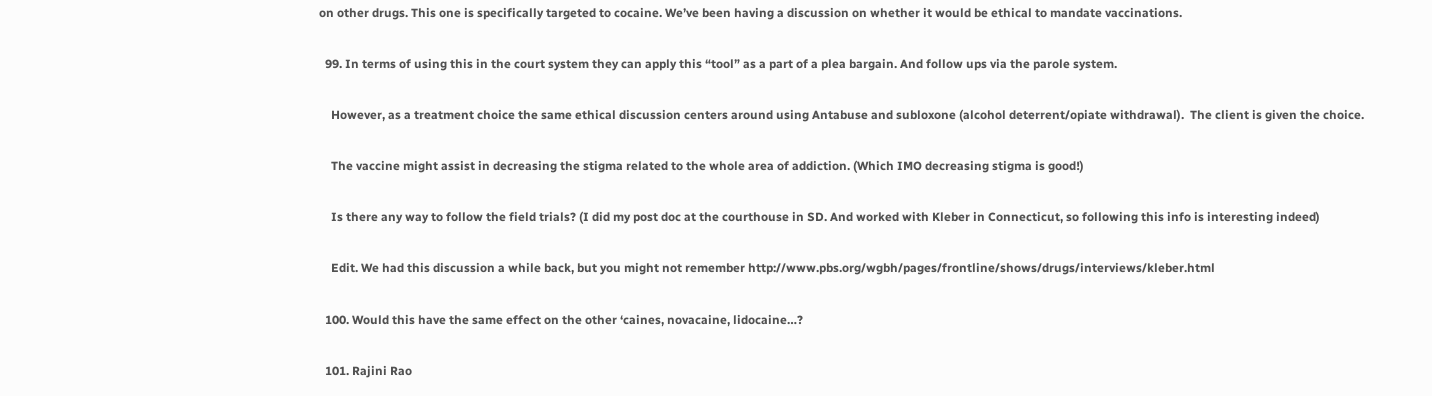on other drugs. This one is specifically targeted to cocaine. We’ve been having a discussion on whether it would be ethical to mandate vaccinations.

  99. In terms of using this in the court system they can apply this “tool” as a part of a plea bargain. And follow ups via the parole system.

    However, as a treatment choice the same ethical discussion centers around using Antabuse and subloxone (alcohol deterrent/opiate withdrawal).  The client is given the choice.

    The vaccine might assist in decreasing the stigma related to the whole area of addiction. (Which IMO decreasing stigma is good!)

    Is there any way to follow the field trials? (I did my post doc at the courthouse in SD. And worked with Kleber in Connecticut, so following this info is interesting indeed)

    Edit. We had this discussion a while back, but you might not remember http://www.pbs.org/wgbh/pages/frontline/shows/drugs/interviews/kleber.html

  100. Would this have the same effect on the other ‘caines, novacaine, lidocaine…?

  101. Rajini Rao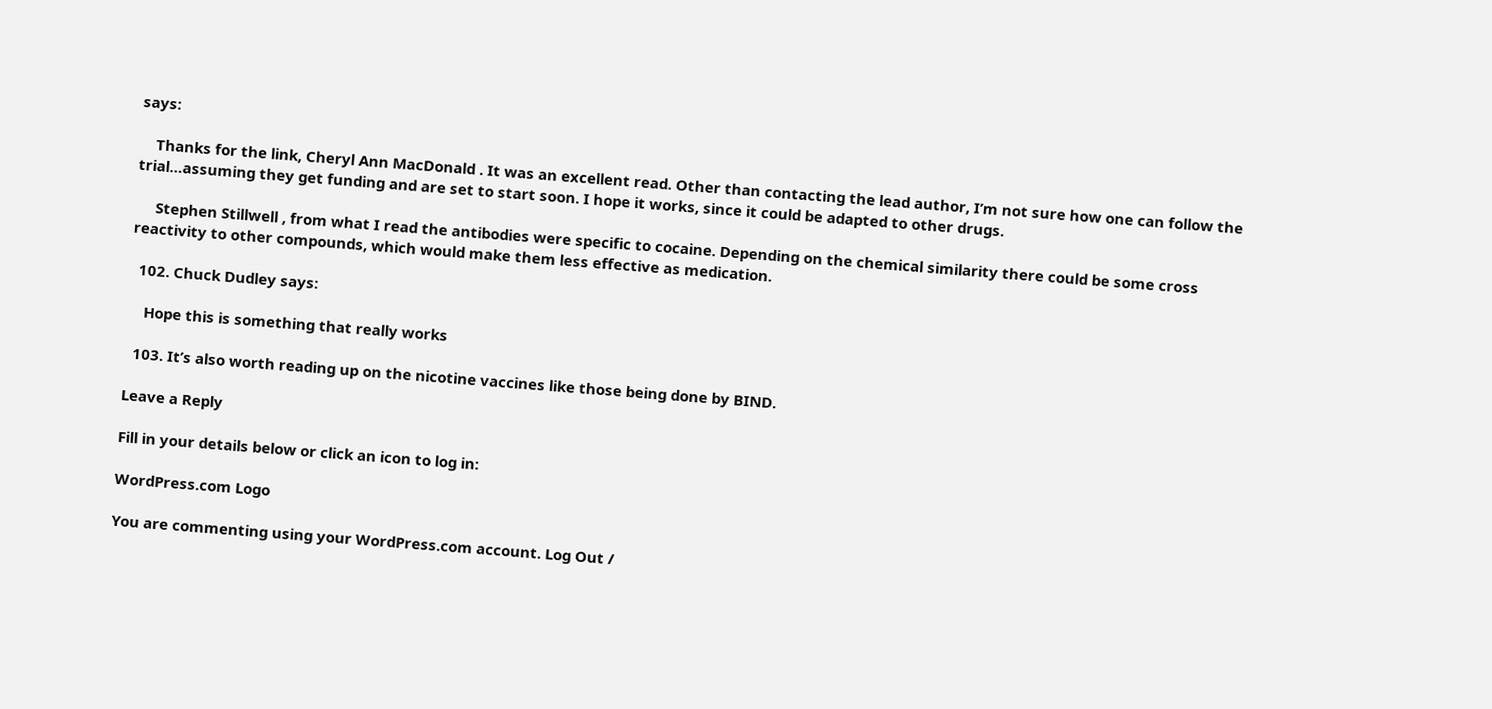says:

    Thanks for the link, Cheryl Ann MacDonald . It was an excellent read. Other than contacting the lead author, I’m not sure how one can follow the trial…assuming they get funding and are set to start soon. I hope it works, since it could be adapted to other drugs.

     Stephen Stillwell , from what I read the antibodies were specific to cocaine. Depending on the chemical similarity there could be some cross reactivity to other compounds, which would make them less effective as medication.

  102. Chuck Dudley says:

    Hope this is something that really works

  103. It’s also worth reading up on the nicotine vaccines like those being done by BIND.

Leave a Reply

Fill in your details below or click an icon to log in:

WordPress.com Logo

You are commenting using your WordPress.com account. Log Out /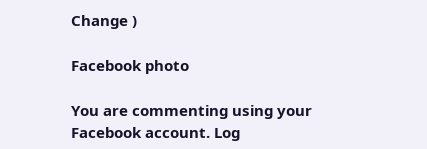Change )

Facebook photo

You are commenting using your Facebook account. Log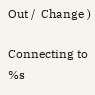Out /  Change )

Connecting to %s